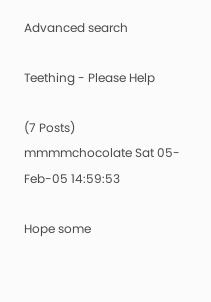Advanced search

Teething - Please Help

(7 Posts)
mmmmchocolate Sat 05-Feb-05 14:59:53

Hope some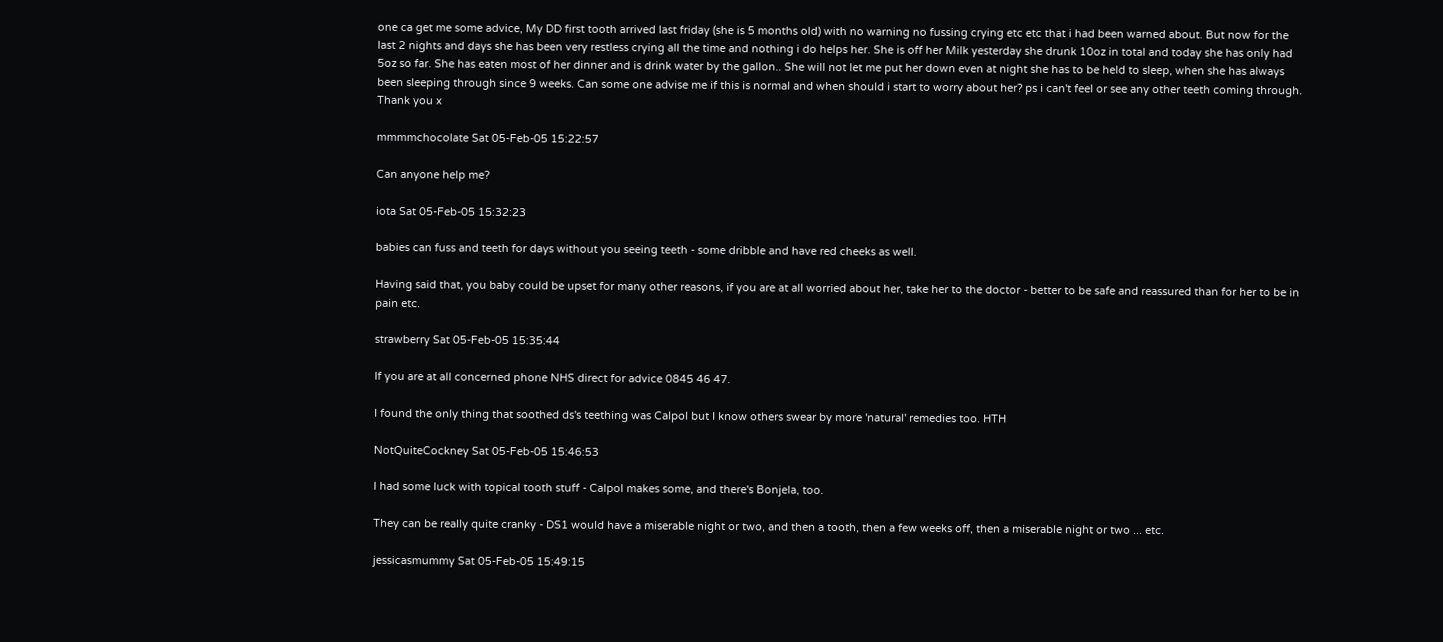one ca get me some advice, My DD first tooth arrived last friday (she is 5 months old) with no warning no fussing crying etc etc that i had been warned about. But now for the last 2 nights and days she has been very restless crying all the time and nothing i do helps her. She is off her Milk yesterday she drunk 10oz in total and today she has only had 5oz so far. She has eaten most of her dinner and is drink water by the gallon.. She will not let me put her down even at night she has to be held to sleep, when she has always been sleeping through since 9 weeks. Can some one advise me if this is normal and when should i start to worry about her? ps i can't feel or see any other teeth coming through. Thank you x

mmmmchocolate Sat 05-Feb-05 15:22:57

Can anyone help me?

iota Sat 05-Feb-05 15:32:23

babies can fuss and teeth for days without you seeing teeth - some dribble and have red cheeks as well.

Having said that, you baby could be upset for many other reasons, if you are at all worried about her, take her to the doctor - better to be safe and reassured than for her to be in pain etc.

strawberry Sat 05-Feb-05 15:35:44

If you are at all concerned phone NHS direct for advice 0845 46 47.

I found the only thing that soothed ds's teething was Calpol but I know others swear by more 'natural' remedies too. HTH

NotQuiteCockney Sat 05-Feb-05 15:46:53

I had some luck with topical tooth stuff - Calpol makes some, and there's Bonjela, too.

They can be really quite cranky - DS1 would have a miserable night or two, and then a tooth, then a few weeks off, then a miserable night or two ... etc.

jessicasmummy Sat 05-Feb-05 15:49:15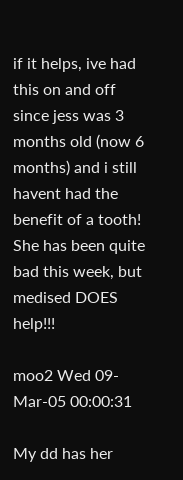if it helps, ive had this on and off since jess was 3 months old (now 6 months) and i still havent had the benefit of a tooth! She has been quite bad this week, but medised DOES help!!!

moo2 Wed 09-Mar-05 00:00:31

My dd has her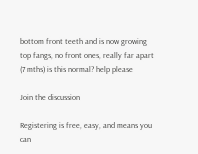bottom front teeth and is now growing top fangs, no front ones, really far apart (7 mths) is this normal? help please

Join the discussion

Registering is free, easy, and means you can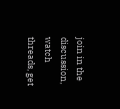join in the discussion, watch threads, get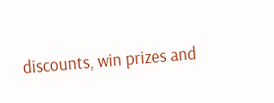discounts, win prizes and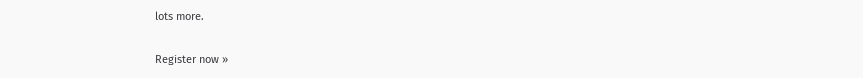lots more.

Register now »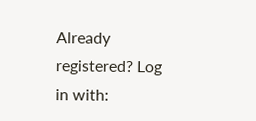Already registered? Log in with: